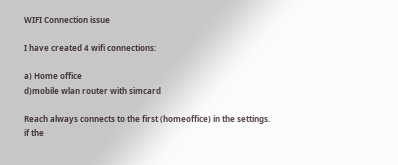WIFI Connection issue

I have created 4 wifi connections:

a) Home office
d)mobile wlan router with simcard

Reach always connects to the first (homeoffice) in the settings. if the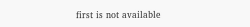first is not available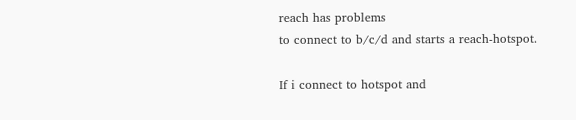reach has problems
to connect to b/c/d and starts a reach-hotspot.

If i connect to hotspot and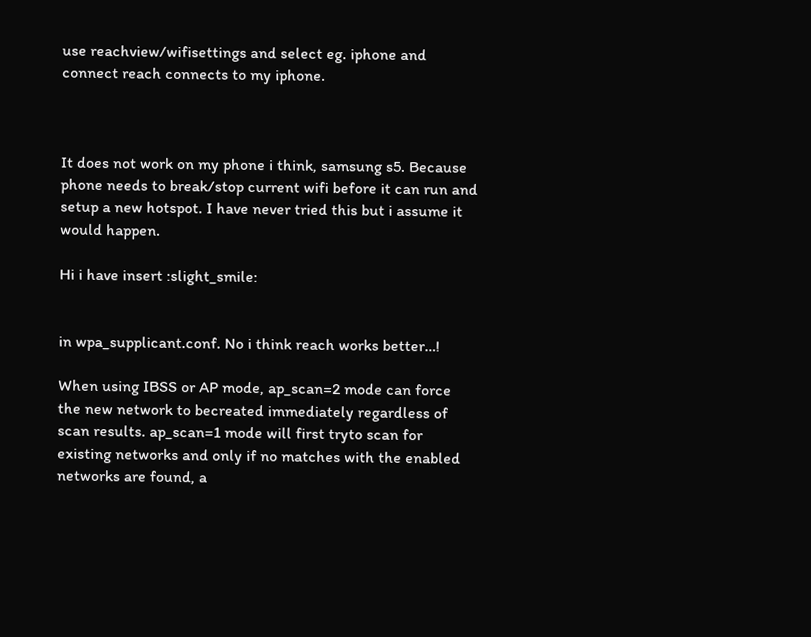use reachview/wifisettings and select eg. iphone and connect reach connects to my iphone.



It does not work on my phone i think, samsung s5. Because phone needs to break/stop current wifi before it can run and setup a new hotspot. I have never tried this but i assume it would happen.

Hi i have insert :slight_smile:


in wpa_supplicant.conf. No i think reach works better…!

When using IBSS or AP mode, ap_scan=2 mode can force the new network to becreated immediately regardless of scan results. ap_scan=1 mode will first tryto scan for existing networks and only if no matches with the enabled networks are found, a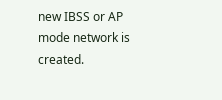new IBSS or AP mode network is created.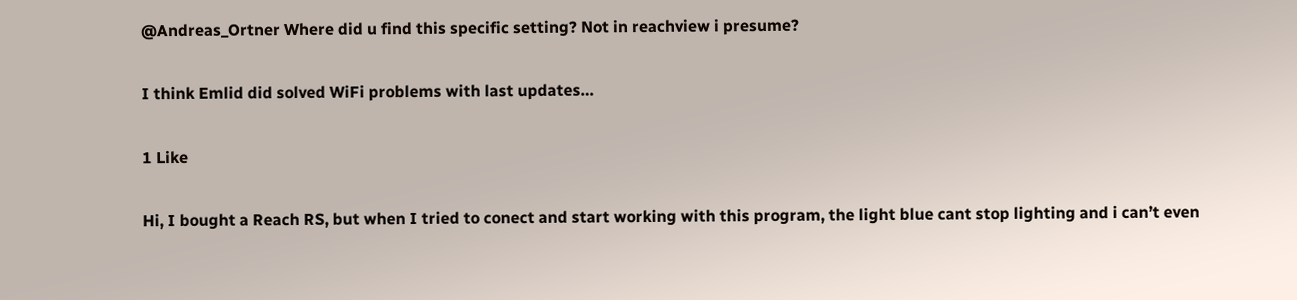@Andreas_Ortner Where did u find this specific setting? Not in reachview i presume?

I think Emlid did solved WiFi problems with last updates…

1 Like

Hi, I bought a Reach RS, but when I tried to conect and start working with this program, the light blue cant stop lighting and i can’t even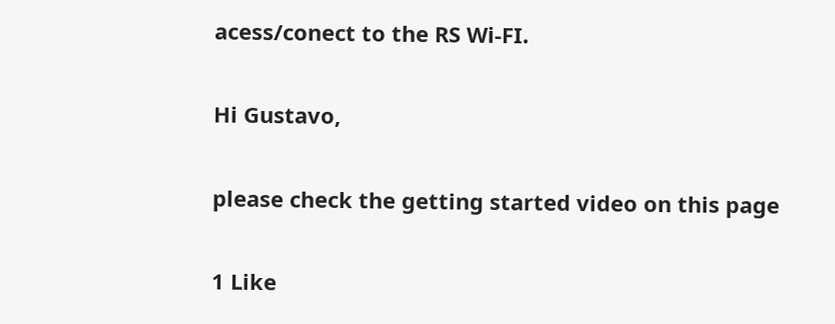acess/conect to the RS Wi-FI.

Hi Gustavo,

please check the getting started video on this page

1 Like